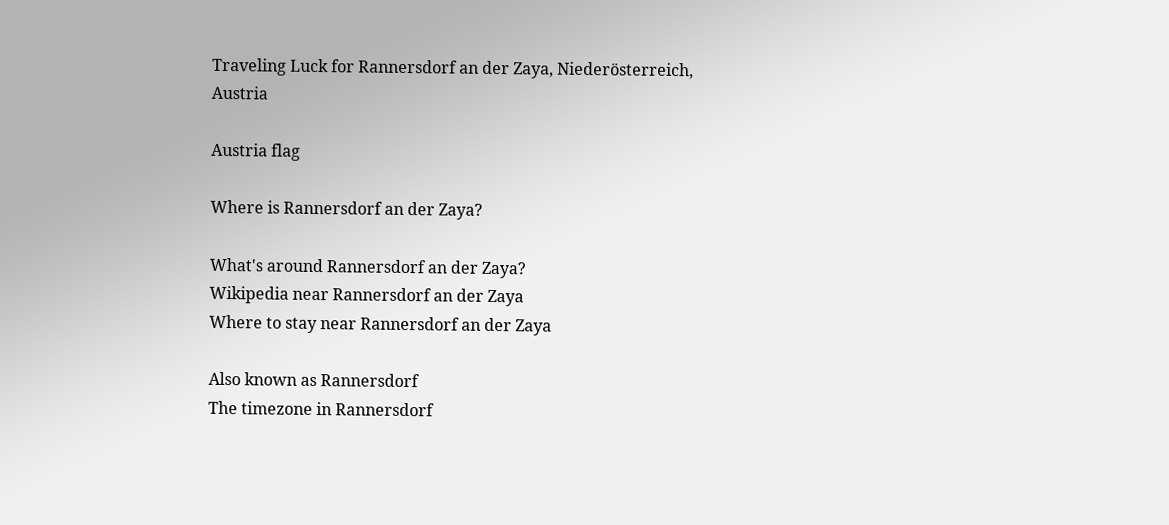Traveling Luck for Rannersdorf an der Zaya, Niederösterreich, Austria

Austria flag

Where is Rannersdorf an der Zaya?

What's around Rannersdorf an der Zaya?
Wikipedia near Rannersdorf an der Zaya
Where to stay near Rannersdorf an der Zaya

Also known as Rannersdorf
The timezone in Rannersdorf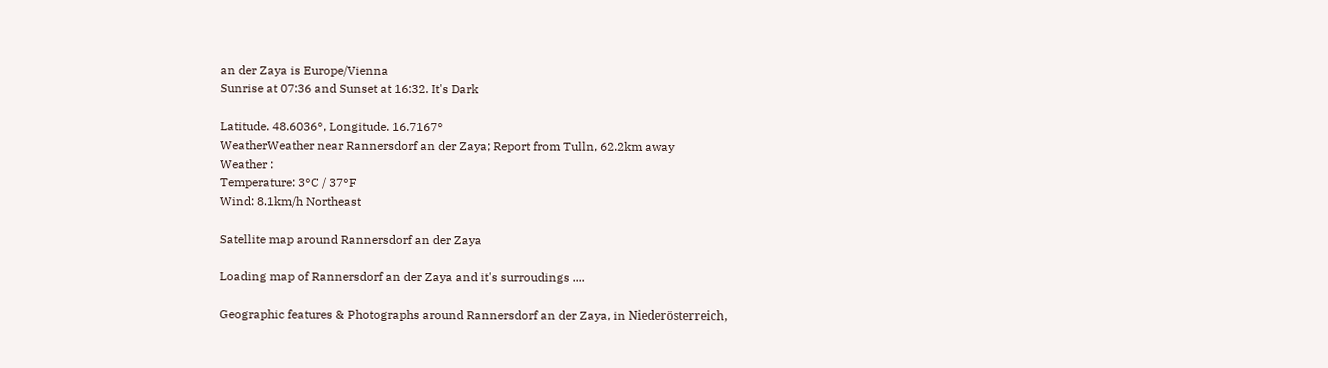an der Zaya is Europe/Vienna
Sunrise at 07:36 and Sunset at 16:32. It's Dark

Latitude. 48.6036°, Longitude. 16.7167°
WeatherWeather near Rannersdorf an der Zaya; Report from Tulln, 62.2km away
Weather :
Temperature: 3°C / 37°F
Wind: 8.1km/h Northeast

Satellite map around Rannersdorf an der Zaya

Loading map of Rannersdorf an der Zaya and it's surroudings ....

Geographic features & Photographs around Rannersdorf an der Zaya, in Niederösterreich,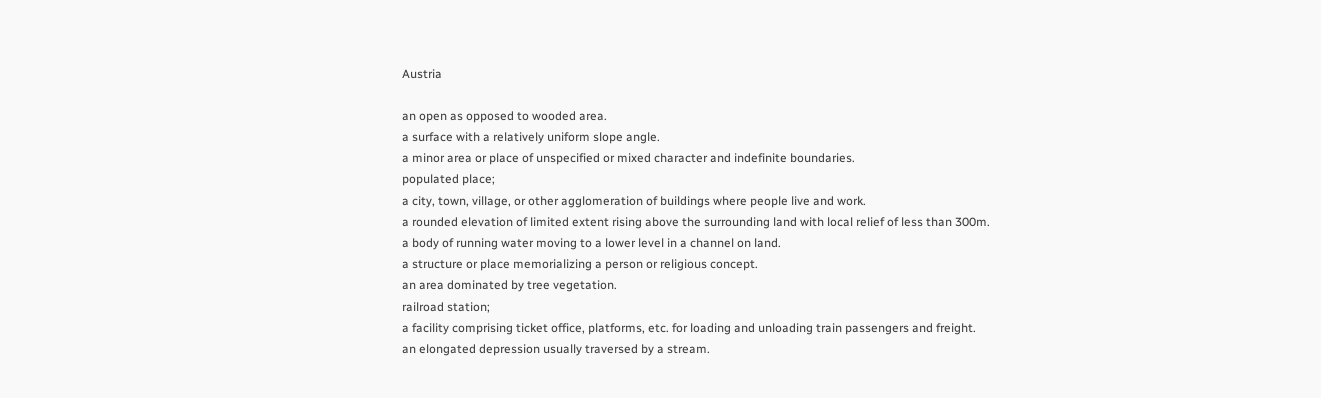Austria

an open as opposed to wooded area.
a surface with a relatively uniform slope angle.
a minor area or place of unspecified or mixed character and indefinite boundaries.
populated place;
a city, town, village, or other agglomeration of buildings where people live and work.
a rounded elevation of limited extent rising above the surrounding land with local relief of less than 300m.
a body of running water moving to a lower level in a channel on land.
a structure or place memorializing a person or religious concept.
an area dominated by tree vegetation.
railroad station;
a facility comprising ticket office, platforms, etc. for loading and unloading train passengers and freight.
an elongated depression usually traversed by a stream.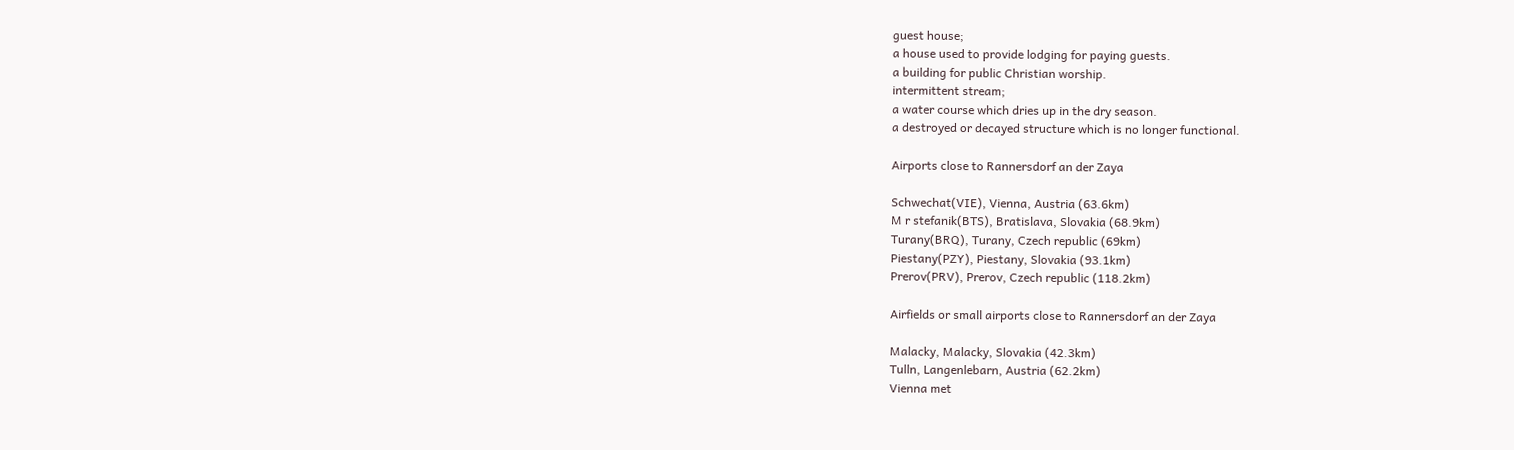guest house;
a house used to provide lodging for paying guests.
a building for public Christian worship.
intermittent stream;
a water course which dries up in the dry season.
a destroyed or decayed structure which is no longer functional.

Airports close to Rannersdorf an der Zaya

Schwechat(VIE), Vienna, Austria (63.6km)
M r stefanik(BTS), Bratislava, Slovakia (68.9km)
Turany(BRQ), Turany, Czech republic (69km)
Piestany(PZY), Piestany, Slovakia (93.1km)
Prerov(PRV), Prerov, Czech republic (118.2km)

Airfields or small airports close to Rannersdorf an der Zaya

Malacky, Malacky, Slovakia (42.3km)
Tulln, Langenlebarn, Austria (62.2km)
Vienna met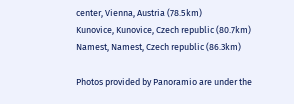center, Vienna, Austria (78.5km)
Kunovice, Kunovice, Czech republic (80.7km)
Namest, Namest, Czech republic (86.3km)

Photos provided by Panoramio are under the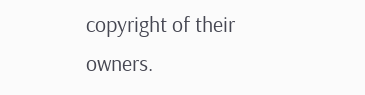copyright of their owners.